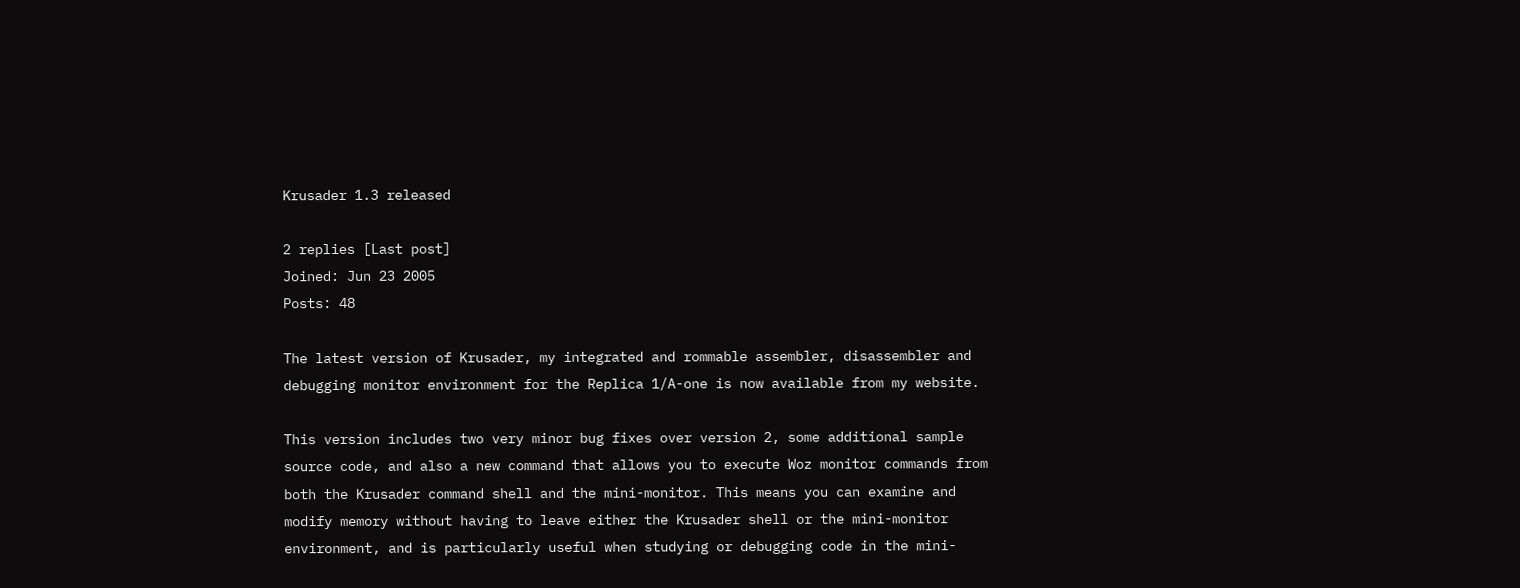Krusader 1.3 released

2 replies [Last post]
Joined: Jun 23 2005
Posts: 48

The latest version of Krusader, my integrated and rommable assembler, disassembler and debugging monitor environment for the Replica 1/A-one is now available from my website.

This version includes two very minor bug fixes over version 2, some additional sample source code, and also a new command that allows you to execute Woz monitor commands from both the Krusader command shell and the mini-monitor. This means you can examine and modify memory without having to leave either the Krusader shell or the mini-monitor environment, and is particularly useful when studying or debugging code in the mini-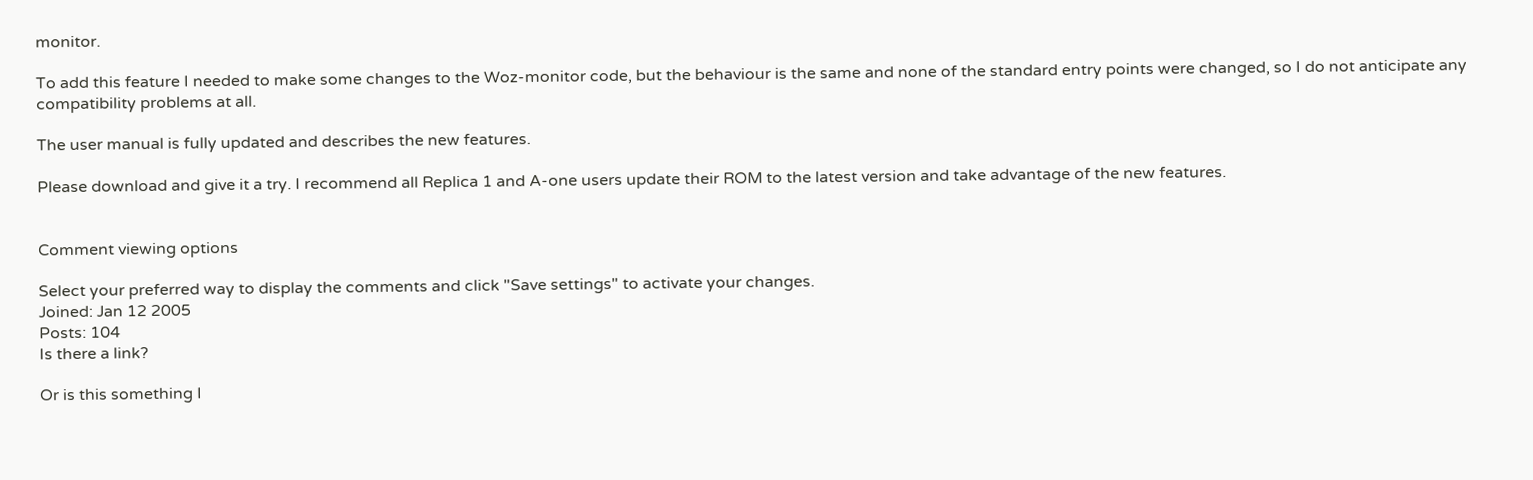monitor.

To add this feature I needed to make some changes to the Woz-monitor code, but the behaviour is the same and none of the standard entry points were changed, so I do not anticipate any compatibility problems at all.

The user manual is fully updated and describes the new features.

Please download and give it a try. I recommend all Replica 1 and A-one users update their ROM to the latest version and take advantage of the new features.


Comment viewing options

Select your preferred way to display the comments and click "Save settings" to activate your changes.
Joined: Jan 12 2005
Posts: 104
Is there a link?

Or is this something I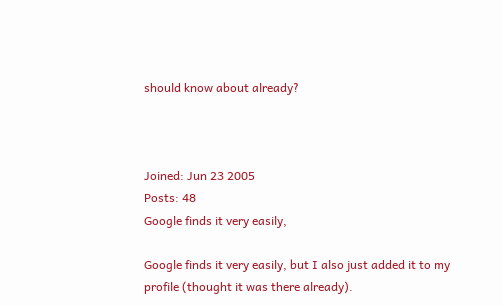should know about already?



Joined: Jun 23 2005
Posts: 48
Google finds it very easily,

Google finds it very easily, but I also just added it to my profile (thought it was there already).